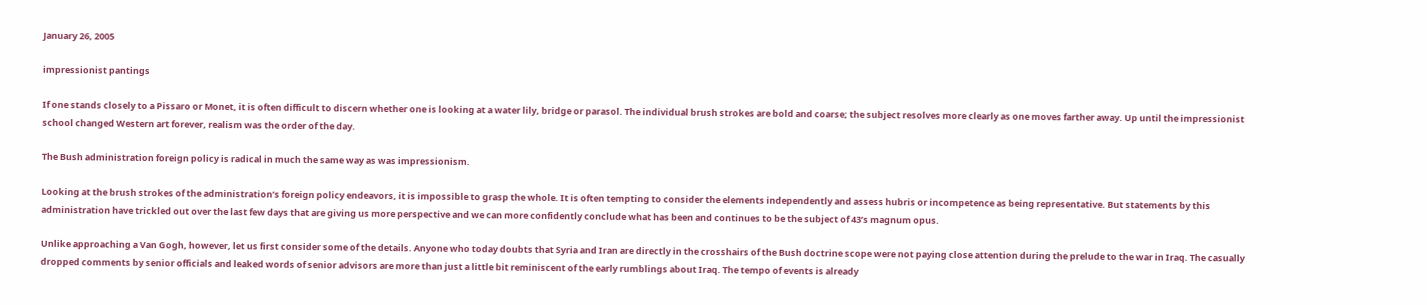January 26, 2005

impressionist pantings

If one stands closely to a Pissaro or Monet, it is often difficult to discern whether one is looking at a water lily, bridge or parasol. The individual brush strokes are bold and coarse; the subject resolves more clearly as one moves farther away. Up until the impressionist school changed Western art forever, realism was the order of the day.

The Bush administration foreign policy is radical in much the same way as was impressionism.

Looking at the brush strokes of the administration’s foreign policy endeavors, it is impossible to grasp the whole. It is often tempting to consider the elements independently and assess hubris or incompetence as being representative. But statements by this administration have trickled out over the last few days that are giving us more perspective and we can more confidently conclude what has been and continues to be the subject of 43’s magnum opus.

Unlike approaching a Van Gogh, however, let us first consider some of the details. Anyone who today doubts that Syria and Iran are directly in the crosshairs of the Bush doctrine scope were not paying close attention during the prelude to the war in Iraq. The casually dropped comments by senior officials and leaked words of senior advisors are more than just a little bit reminiscent of the early rumblings about Iraq. The tempo of events is already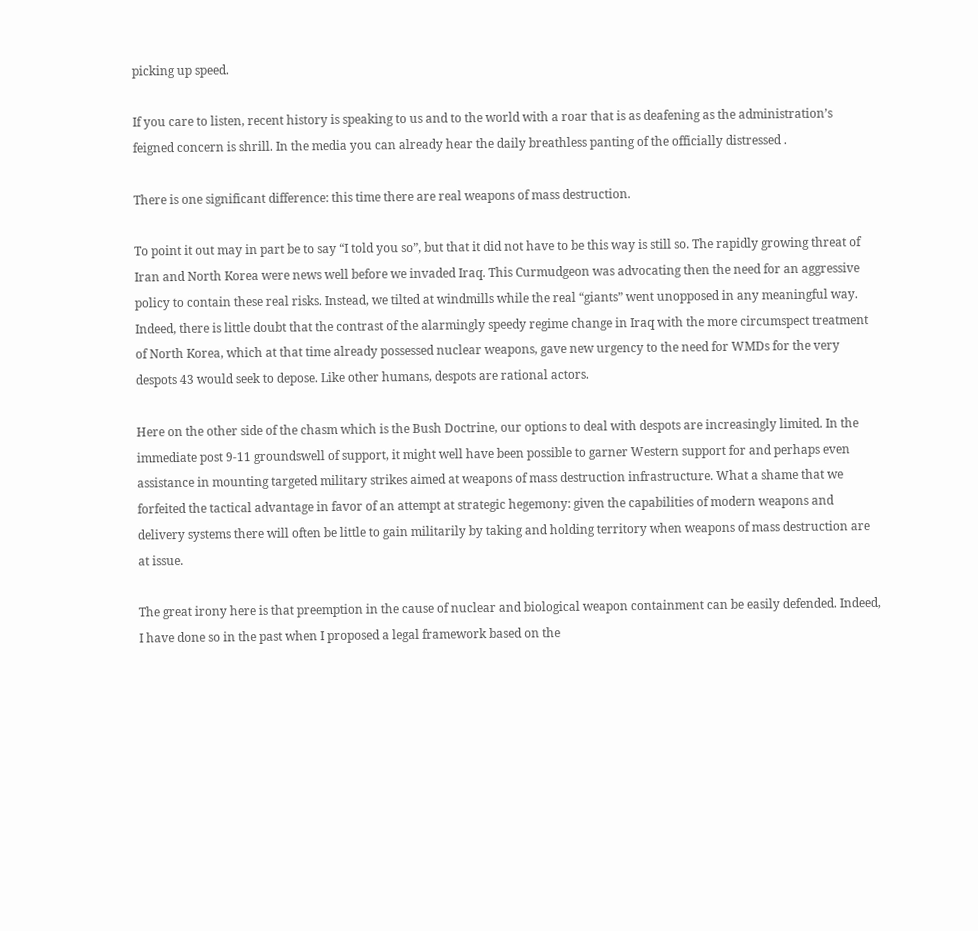picking up speed.

If you care to listen, recent history is speaking to us and to the world with a roar that is as deafening as the administration’s feigned concern is shrill. In the media you can already hear the daily breathless panting of the officially distressed .

There is one significant difference: this time there are real weapons of mass destruction.

To point it out may in part be to say “I told you so”, but that it did not have to be this way is still so. The rapidly growing threat of Iran and North Korea were news well before we invaded Iraq. This Curmudgeon was advocating then the need for an aggressive policy to contain these real risks. Instead, we tilted at windmills while the real “giants” went unopposed in any meaningful way. Indeed, there is little doubt that the contrast of the alarmingly speedy regime change in Iraq with the more circumspect treatment of North Korea, which at that time already possessed nuclear weapons, gave new urgency to the need for WMDs for the very despots 43 would seek to depose. Like other humans, despots are rational actors.

Here on the other side of the chasm which is the Bush Doctrine, our options to deal with despots are increasingly limited. In the immediate post 9-11 groundswell of support, it might well have been possible to garner Western support for and perhaps even assistance in mounting targeted military strikes aimed at weapons of mass destruction infrastructure. What a shame that we forfeited the tactical advantage in favor of an attempt at strategic hegemony: given the capabilities of modern weapons and delivery systems there will often be little to gain militarily by taking and holding territory when weapons of mass destruction are at issue.

The great irony here is that preemption in the cause of nuclear and biological weapon containment can be easily defended. Indeed, I have done so in the past when I proposed a legal framework based on the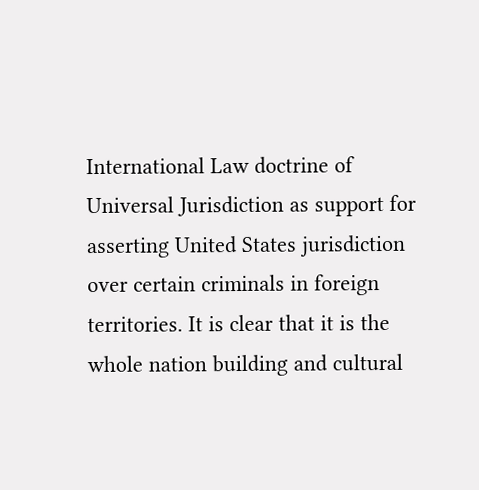International Law doctrine of Universal Jurisdiction as support for asserting United States jurisdiction over certain criminals in foreign territories. It is clear that it is the whole nation building and cultural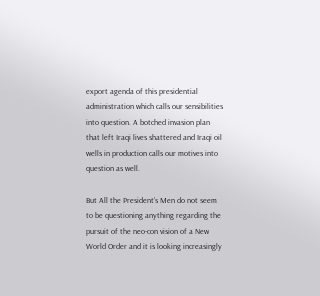export agenda of this presidential administration which calls our sensibilities into question. A botched invasion plan that left Iraqi lives shattered and Iraqi oil wells in production calls our motives into question as well.

But All the President’s Men do not seem to be questioning anything regarding the pursuit of the neo-con vision of a New World Order and it is looking increasingly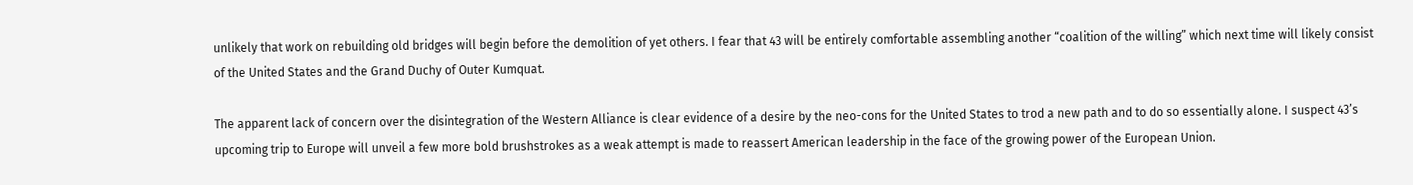unlikely that work on rebuilding old bridges will begin before the demolition of yet others. I fear that 43 will be entirely comfortable assembling another “coalition of the willing” which next time will likely consist of the United States and the Grand Duchy of Outer Kumquat.

The apparent lack of concern over the disintegration of the Western Alliance is clear evidence of a desire by the neo-cons for the United States to trod a new path and to do so essentially alone. I suspect 43’s upcoming trip to Europe will unveil a few more bold brushstrokes as a weak attempt is made to reassert American leadership in the face of the growing power of the European Union.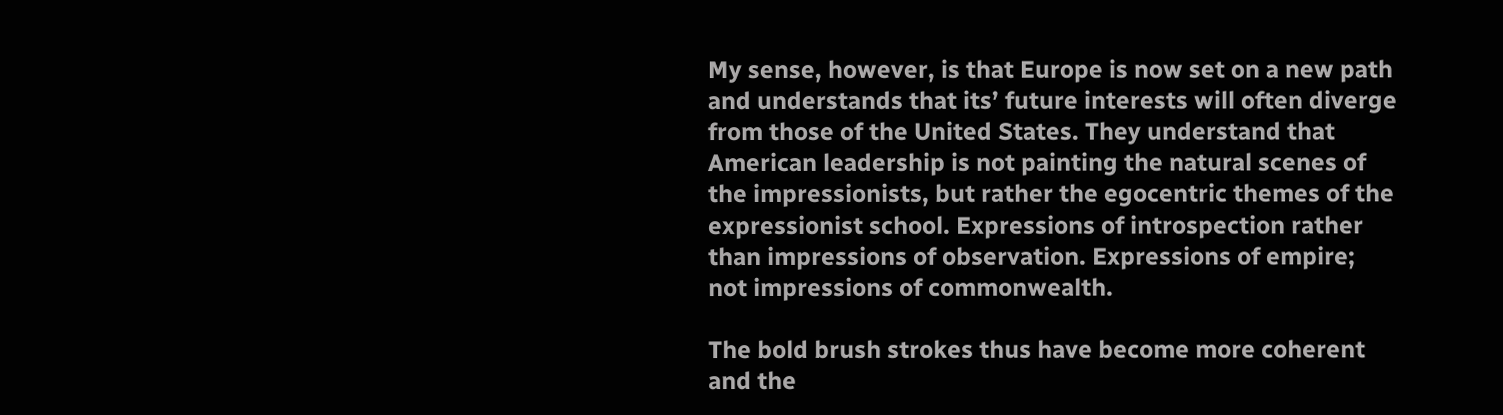My sense, however, is that Europe is now set on a new path and understands that its’ future interests will often diverge from those of the United States. They understand that American leadership is not painting the natural scenes of the impressionists, but rather the egocentric themes of the expressionist school. Expressions of introspection rather than impressions of observation. Expressions of empire; not impressions of commonwealth.

The bold brush strokes thus have become more coherent and the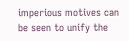imperious motives can be seen to unify the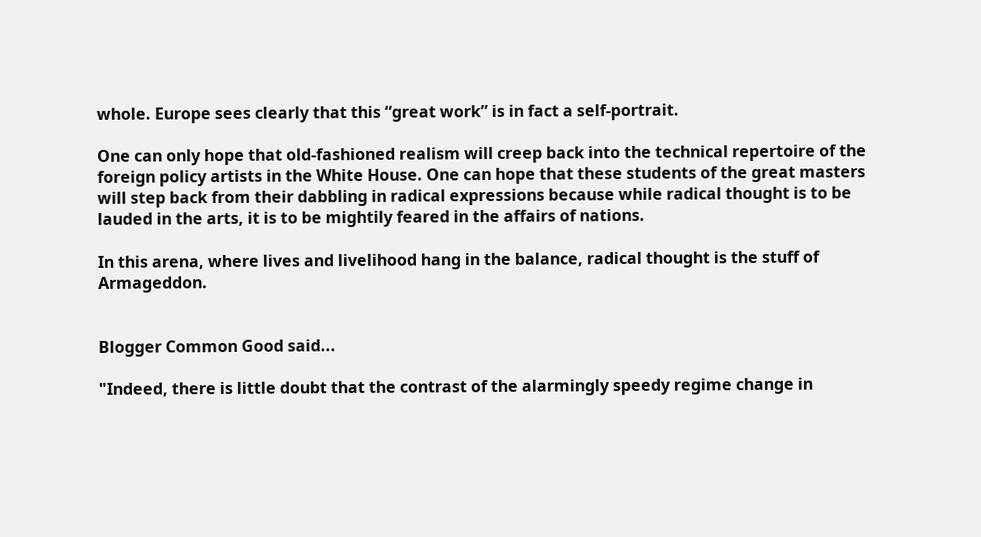whole. Europe sees clearly that this “great work” is in fact a self-portrait.

One can only hope that old-fashioned realism will creep back into the technical repertoire of the foreign policy artists in the White House. One can hope that these students of the great masters will step back from their dabbling in radical expressions because while radical thought is to be lauded in the arts, it is to be mightily feared in the affairs of nations.

In this arena, where lives and livelihood hang in the balance, radical thought is the stuff of Armageddon.


Blogger Common Good said...

"Indeed, there is little doubt that the contrast of the alarmingly speedy regime change in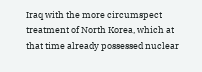Iraq with the more circumspect treatment of North Korea, which at that time already possessed nuclear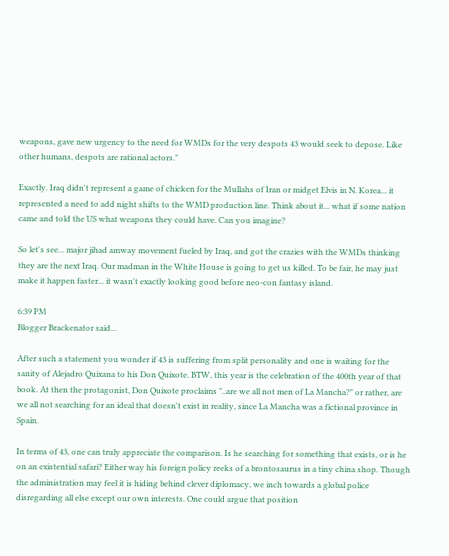weapons, gave new urgency to the need for WMDs for the very despots 43 would seek to depose. Like other humans, despots are rational actors."

Exactly. Iraq didn't represent a game of chicken for the Mullahs of Iran or midget Elvis in N. Korea... it represented a need to add night shifts to the WMD production line. Think about it... what if some nation came and told the US what weapons they could have. Can you imagine?

So let's see... major jihad amway movement fueled by Iraq, and got the crazies with the WMDs thinking they are the next Iraq. Our madman in the White House is going to get us killed. To be fair, he may just make it happen faster... it wasn't exactly looking good before neo-con fantasy island.

6:39 PM
Blogger Brackenator said...

After such a statement you wonder if 43 is suffering from split personality and one is waiting for the sanity of Alejadro Quixana to his Don Quixote. BTW, this year is the celebration of the 400th year of that book. At then the protagonist, Don Quixote proclaims "..are we all not men of La Mancha?" or rather, are we all not searching for an ideal that doesn't exist in reality, since La Mancha was a fictional province in Spain.

In terms of 43, one can truly appreciate the comparison. Is he searching for something that exists, or is he on an existential safari? Either way his foreign policy reeks of a brontosaurus in a tiny china shop. Though the administration may feel it is hiding behind clever diplomacy, we inch towards a global police disregarding all else except our own interests. One could argue that position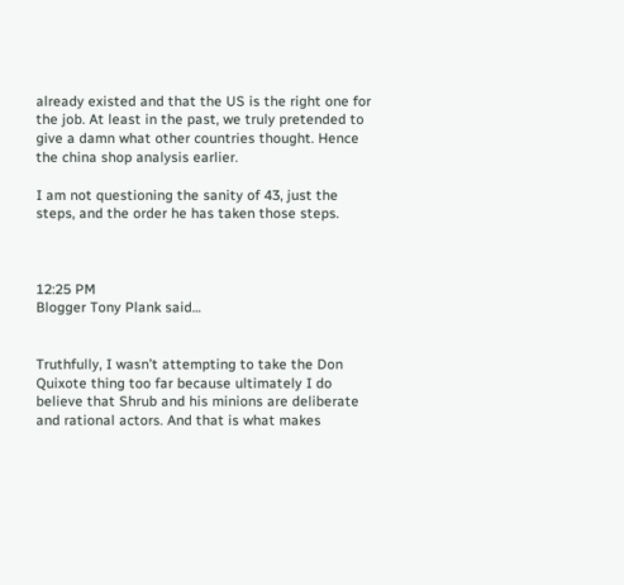already existed and that the US is the right one for the job. At least in the past, we truly pretended to give a damn what other countries thought. Hence the china shop analysis earlier.

I am not questioning the sanity of 43, just the steps, and the order he has taken those steps.



12:25 PM
Blogger Tony Plank said...


Truthfully, I wasn’t attempting to take the Don Quixote thing too far because ultimately I do believe that Shrub and his minions are deliberate and rational actors. And that is what makes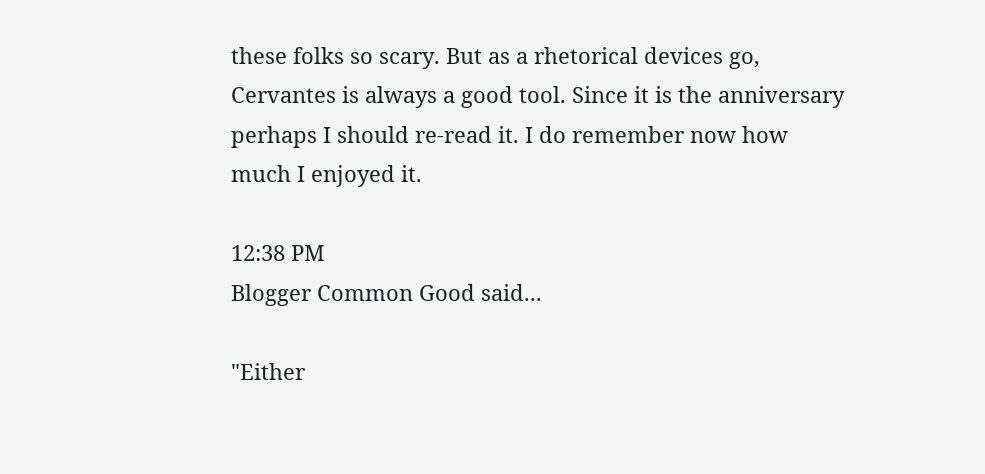these folks so scary. But as a rhetorical devices go, Cervantes is always a good tool. Since it is the anniversary perhaps I should re-read it. I do remember now how much I enjoyed it.

12:38 PM
Blogger Common Good said...

"Either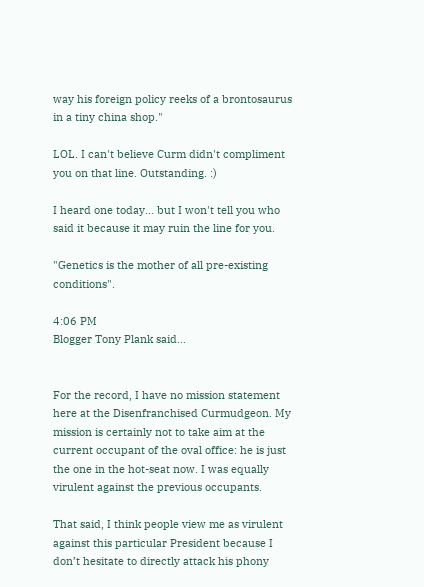way his foreign policy reeks of a brontosaurus in a tiny china shop."

LOL. I can't believe Curm didn't compliment you on that line. Outstanding. :)

I heard one today... but I won't tell you who said it because it may ruin the line for you.

"Genetics is the mother of all pre-existing conditions".

4:06 PM
Blogger Tony Plank said...


For the record, I have no mission statement here at the Disenfranchised Curmudgeon. My mission is certainly not to take aim at the current occupant of the oval office: he is just the one in the hot-seat now. I was equally virulent against the previous occupants.

That said, I think people view me as virulent against this particular President because I don’t hesitate to directly attack his phony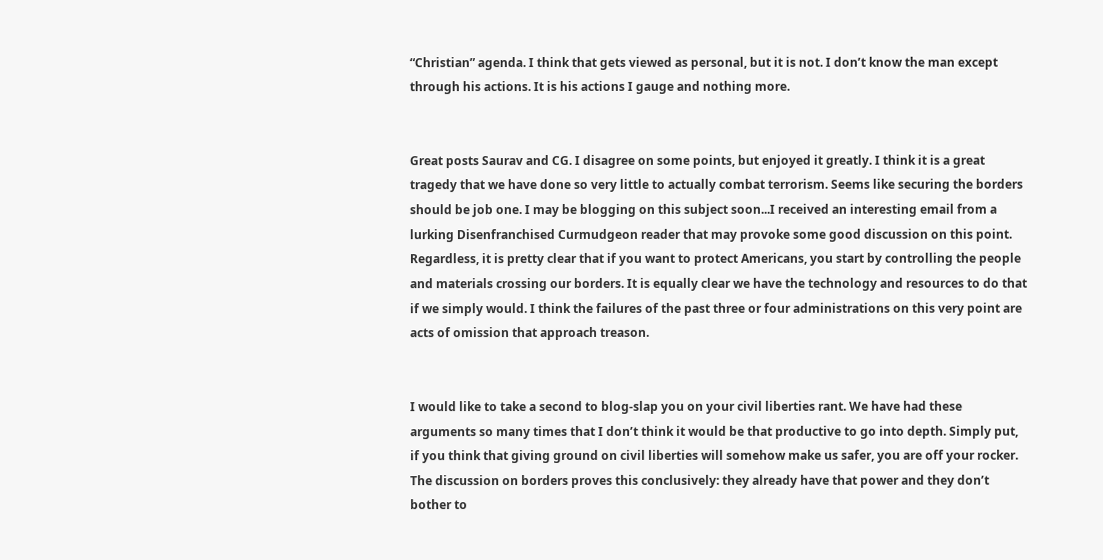“Christian” agenda. I think that gets viewed as personal, but it is not. I don’t know the man except through his actions. It is his actions I gauge and nothing more.


Great posts Saurav and CG. I disagree on some points, but enjoyed it greatly. I think it is a great tragedy that we have done so very little to actually combat terrorism. Seems like securing the borders should be job one. I may be blogging on this subject soon...I received an interesting email from a lurking Disenfranchised Curmudgeon reader that may provoke some good discussion on this point. Regardless, it is pretty clear that if you want to protect Americans, you start by controlling the people and materials crossing our borders. It is equally clear we have the technology and resources to do that if we simply would. I think the failures of the past three or four administrations on this very point are acts of omission that approach treason.


I would like to take a second to blog-slap you on your civil liberties rant. We have had these arguments so many times that I don’t think it would be that productive to go into depth. Simply put, if you think that giving ground on civil liberties will somehow make us safer, you are off your rocker. The discussion on borders proves this conclusively: they already have that power and they don’t bother to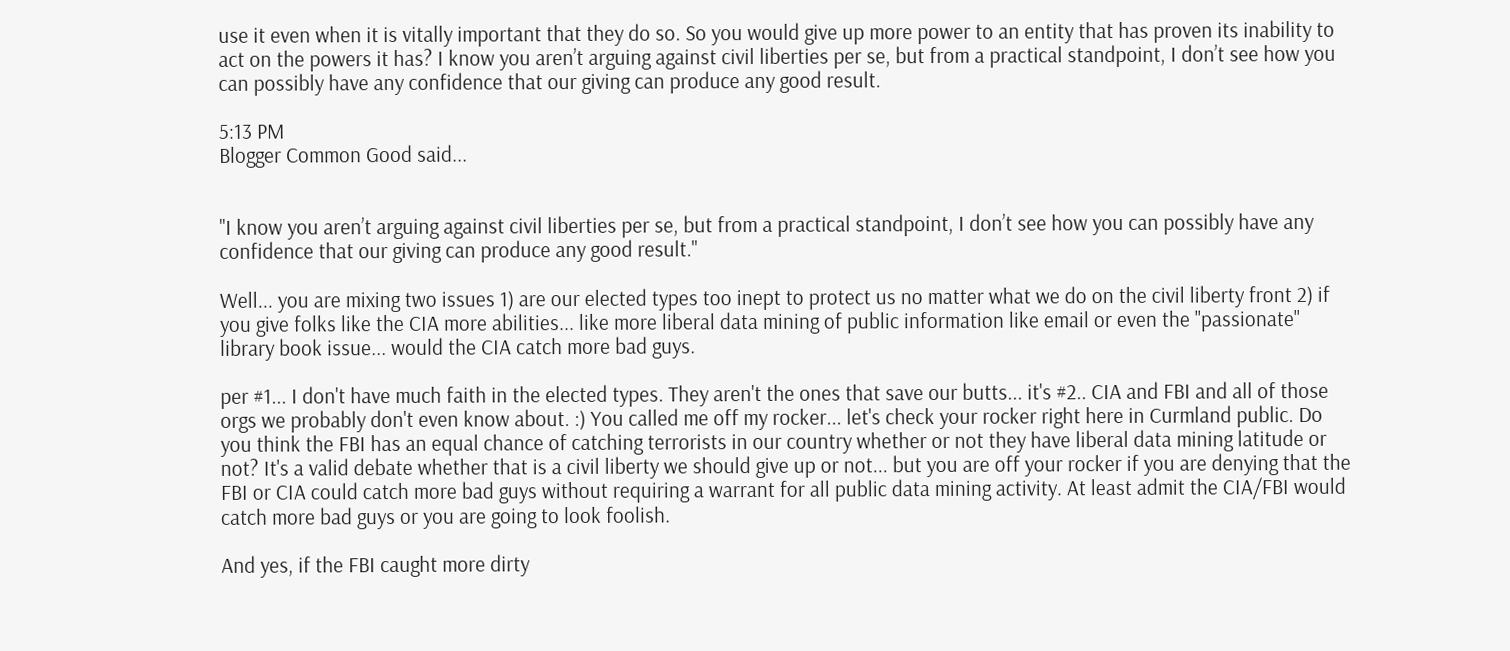use it even when it is vitally important that they do so. So you would give up more power to an entity that has proven its inability to act on the powers it has? I know you aren’t arguing against civil liberties per se, but from a practical standpoint, I don’t see how you can possibly have any confidence that our giving can produce any good result.

5:13 PM
Blogger Common Good said...


"I know you aren’t arguing against civil liberties per se, but from a practical standpoint, I don’t see how you can possibly have any confidence that our giving can produce any good result."

Well... you are mixing two issues 1) are our elected types too inept to protect us no matter what we do on the civil liberty front 2) if you give folks like the CIA more abilities... like more liberal data mining of public information like email or even the "passionate" library book issue... would the CIA catch more bad guys.

per #1... I don't have much faith in the elected types. They aren't the ones that save our butts... it's #2.. CIA and FBI and all of those orgs we probably don't even know about. :) You called me off my rocker... let's check your rocker right here in Curmland public. Do you think the FBI has an equal chance of catching terrorists in our country whether or not they have liberal data mining latitude or not? It's a valid debate whether that is a civil liberty we should give up or not... but you are off your rocker if you are denying that the FBI or CIA could catch more bad guys without requiring a warrant for all public data mining activity. At least admit the CIA/FBI would catch more bad guys or you are going to look foolish.

And yes, if the FBI caught more dirty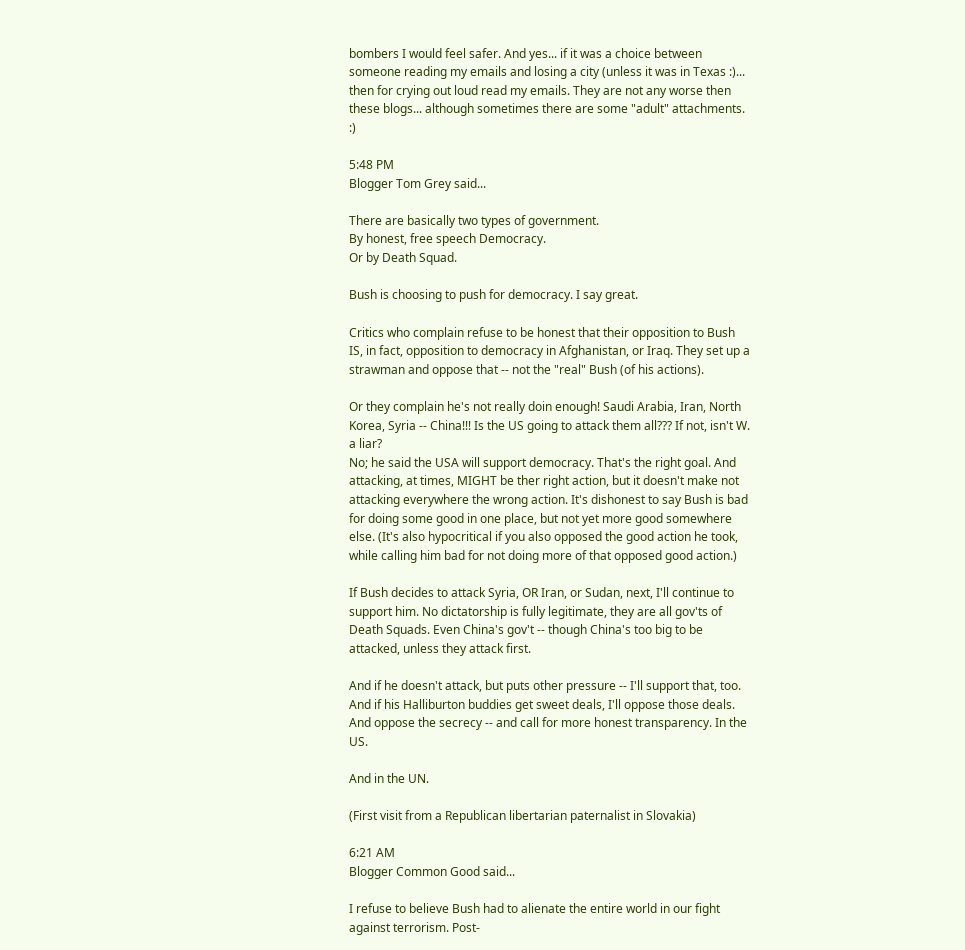bombers I would feel safer. And yes... if it was a choice between someone reading my emails and losing a city (unless it was in Texas :)... then for crying out loud read my emails. They are not any worse then these blogs... although sometimes there are some "adult" attachments. :)

5:48 PM
Blogger Tom Grey said...

There are basically two types of government.
By honest, free speech Democracy.
Or by Death Squad.

Bush is choosing to push for democracy. I say great.

Critics who complain refuse to be honest that their opposition to Bush IS, in fact, opposition to democracy in Afghanistan, or Iraq. They set up a strawman and oppose that -- not the "real" Bush (of his actions).

Or they complain he's not really doin enough! Saudi Arabia, Iran, North Korea, Syria -- China!!! Is the US going to attack them all??? If not, isn't W. a liar?
No; he said the USA will support democracy. That's the right goal. And attacking, at times, MIGHT be ther right action, but it doesn't make not attacking everywhere the wrong action. It's dishonest to say Bush is bad for doing some good in one place, but not yet more good somewhere else. (It's also hypocritical if you also opposed the good action he took, while calling him bad for not doing more of that opposed good action.)

If Bush decides to attack Syria, OR Iran, or Sudan, next, I'll continue to support him. No dictatorship is fully legitimate, they are all gov'ts of Death Squads. Even China's gov't -- though China's too big to be attacked, unless they attack first.

And if he doesn't attack, but puts other pressure -- I'll support that, too. And if his Halliburton buddies get sweet deals, I'll oppose those deals. And oppose the secrecy -- and call for more honest transparency. In the US.

And in the UN.

(First visit from a Republican libertarian paternalist in Slovakia)

6:21 AM
Blogger Common Good said...

I refuse to believe Bush had to alienate the entire world in our fight against terrorism. Post-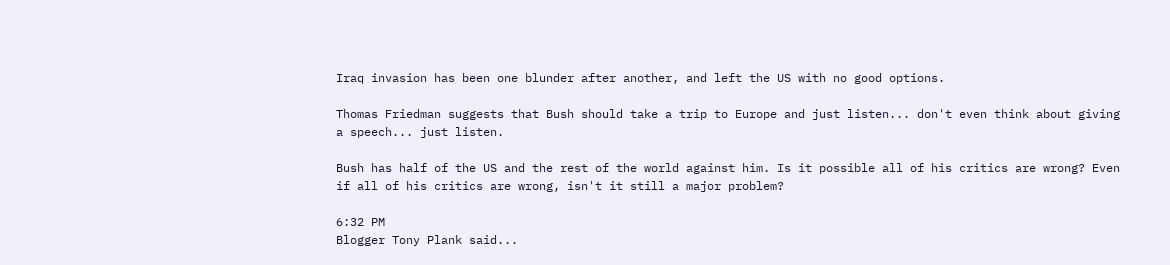Iraq invasion has been one blunder after another, and left the US with no good options.

Thomas Friedman suggests that Bush should take a trip to Europe and just listen... don't even think about giving a speech... just listen.

Bush has half of the US and the rest of the world against him. Is it possible all of his critics are wrong? Even if all of his critics are wrong, isn't it still a major problem?

6:32 PM
Blogger Tony Plank said...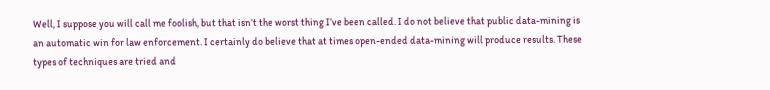Well, I suppose you will call me foolish, but that isn’t the worst thing I’ve been called. I do not believe that public data-mining is an automatic win for law enforcement. I certainly do believe that at times open-ended data-mining will produce results. These types of techniques are tried and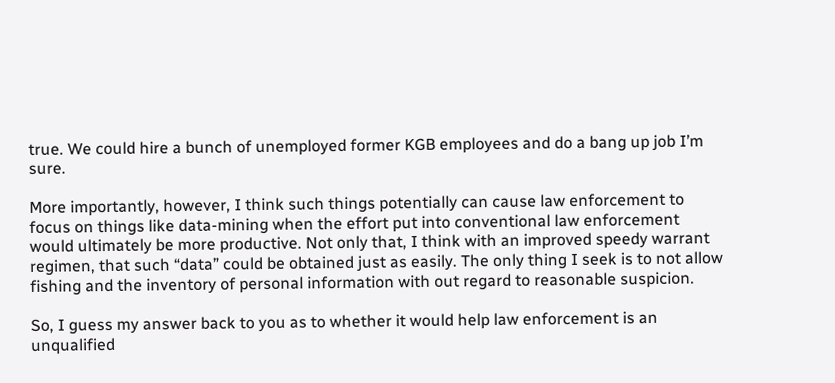true. We could hire a bunch of unemployed former KGB employees and do a bang up job I’m sure.

More importantly, however, I think such things potentially can cause law enforcement to focus on things like data-mining when the effort put into conventional law enforcement would ultimately be more productive. Not only that, I think with an improved speedy warrant regimen, that such “data” could be obtained just as easily. The only thing I seek is to not allow fishing and the inventory of personal information with out regard to reasonable suspicion.

So, I guess my answer back to you as to whether it would help law enforcement is an unqualified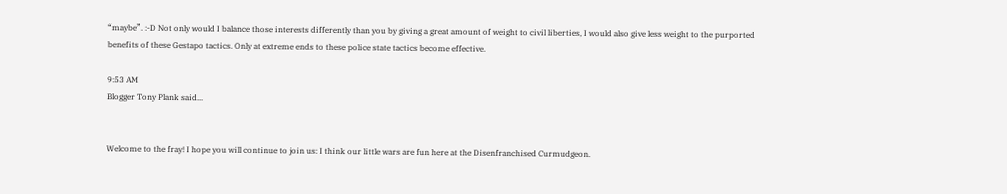“maybe”. :-D Not only would I balance those interests differently than you by giving a great amount of weight to civil liberties, I would also give less weight to the purported benefits of these Gestapo tactics. Only at extreme ends to these police state tactics become effective.

9:53 AM
Blogger Tony Plank said...


Welcome to the fray! I hope you will continue to join us: I think our little wars are fun here at the Disenfranchised Curmudgeon.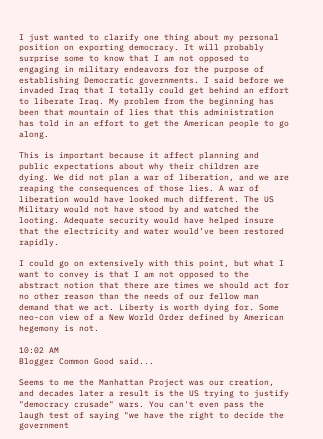I just wanted to clarify one thing about my personal position on exporting democracy. It will probably surprise some to know that I am not opposed to engaging in military endeavors for the purpose of establishing Democratic governments. I said before we invaded Iraq that I totally could get behind an effort to liberate Iraq. My problem from the beginning has been that mountain of lies that this administration has told in an effort to get the American people to go along.

This is important because it affect planning and public expectations about why their children are dying. We did not plan a war of liberation, and we are reaping the consequences of those lies. A war of liberation would have looked much different. The US Military would not have stood by and watched the looting. Adequate security would have helped insure that the electricity and water would’ve been restored rapidly.

I could go on extensively with this point, but what I want to convey is that I am not opposed to the abstract notion that there are times we should act for no other reason than the needs of our fellow man demand that we act. Liberty is worth dying for. Some neo-con view of a New World Order defined by American hegemony is not.

10:02 AM
Blogger Common Good said...

Seems to me the Manhattan Project was our creation, and decades later a result is the US trying to justify "democracy crusade" wars. You can't even pass the laugh test of saying "we have the right to decide the government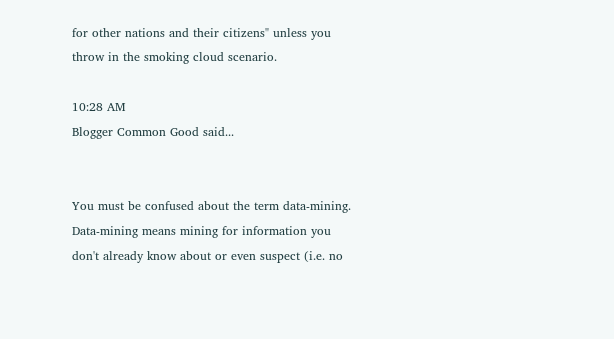for other nations and their citizens" unless you throw in the smoking cloud scenario.

10:28 AM
Blogger Common Good said...


You must be confused about the term data-mining. Data-mining means mining for information you don't already know about or even suspect (i.e. no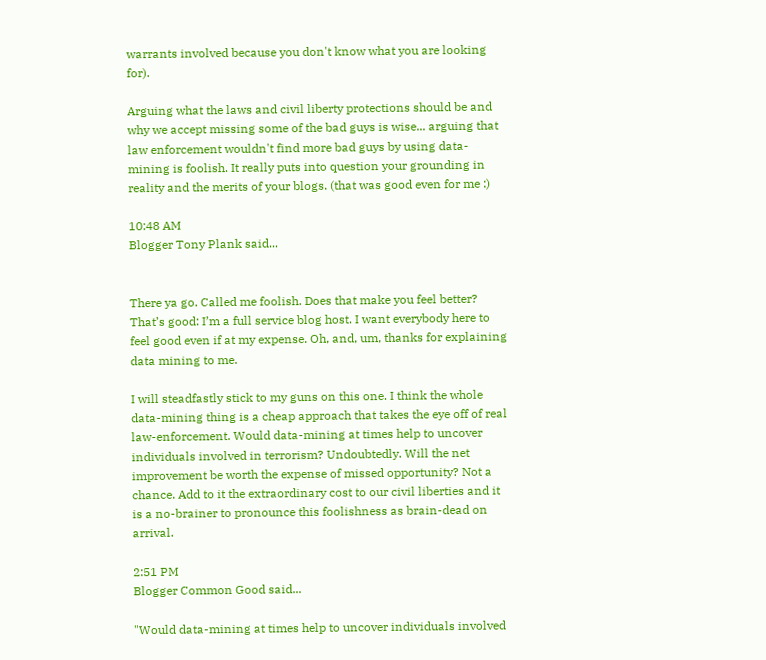warrants involved because you don't know what you are looking for).

Arguing what the laws and civil liberty protections should be and why we accept missing some of the bad guys is wise... arguing that law enforcement wouldn't find more bad guys by using data-mining is foolish. It really puts into question your grounding in reality and the merits of your blogs. (that was good even for me :)

10:48 AM
Blogger Tony Plank said...


There ya go. Called me foolish. Does that make you feel better? That’s good: I’m a full service blog host. I want everybody here to feel good even if at my expense. Oh, and, um, thanks for explaining data mining to me.

I will steadfastly stick to my guns on this one. I think the whole data-mining thing is a cheap approach that takes the eye off of real law-enforcement. Would data-mining at times help to uncover individuals involved in terrorism? Undoubtedly. Will the net improvement be worth the expense of missed opportunity? Not a chance. Add to it the extraordinary cost to our civil liberties and it is a no-brainer to pronounce this foolishness as brain-dead on arrival.

2:51 PM
Blogger Common Good said...

"Would data-mining at times help to uncover individuals involved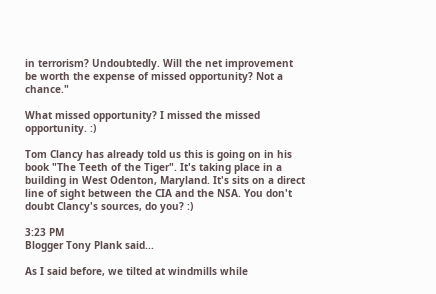in terrorism? Undoubtedly. Will the net improvement be worth the expense of missed opportunity? Not a chance."

What missed opportunity? I missed the missed opportunity. :)

Tom Clancy has already told us this is going on in his book "The Teeth of the Tiger". It's taking place in a building in West Odenton, Maryland. It's sits on a direct line of sight between the CIA and the NSA. You don't doubt Clancy's sources, do you? :)

3:23 PM
Blogger Tony Plank said...

As I said before, we tilted at windmills while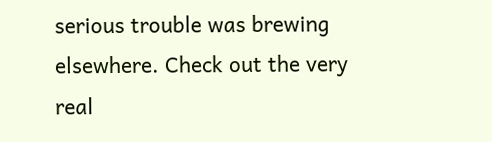serious trouble was brewing elsewhere. Check out the very real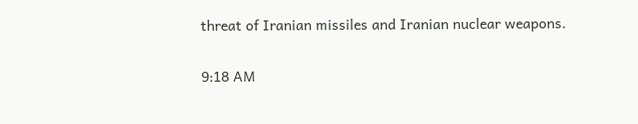threat of Iranian missiles and Iranian nuclear weapons.

9:18 AM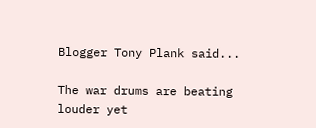Blogger Tony Plank said...

The war drums are beating louder yet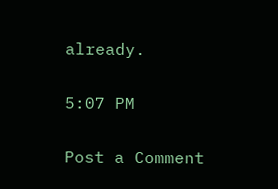already.

5:07 PM

Post a Comment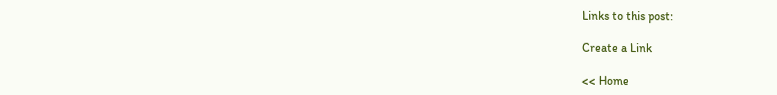Links to this post:

Create a Link

<< Home